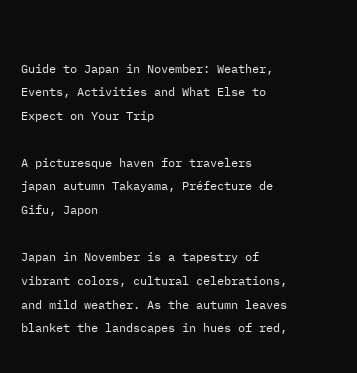Guide to Japan in November: Weather, Events, Activities and What Else to Expect on Your Trip

A picturesque haven for travelers
japan autumn Takayama, Préfecture de Gifu, Japon

Japan in November is a tapestry of vibrant colors, cultural celebrations, and mild weather. As the autumn leaves blanket the landscapes in hues of red,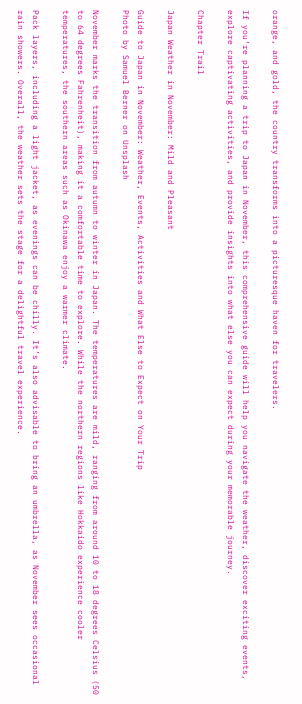orange, and gold, the country transforms into a picturesque haven for travelers.

If you’re planning a trip to Japan in November, this comprehensive guide will help you navigate the weather, discover exciting events, explore captivating activities, and provide insights into what else you can expect during your memorable journey.

Chapter Trail

Japan Weather in November: Mild and Pleasant

Guide to Japan in November: Weather, Events, Activities and What Else to Expect on Your Trip
Photo by Samuel Berner on Unsplash

November marks the transition from autumn to winter in Japan. The temperatures are mild, ranging from around 10 to 18 degrees Celsius (50 to 64 degrees Fahrenheit), making it a comfortable time to explore. While the northern regions like Hokkaido experience cooler temperatures, the southern areas such as Okinawa enjoy a warmer climate.

Pack layers, including a light jacket, as evenings can be chilly. It’s also advisable to bring an umbrella, as November sees occasional rain showers. Overall, the weather sets the stage for a delightful travel experience.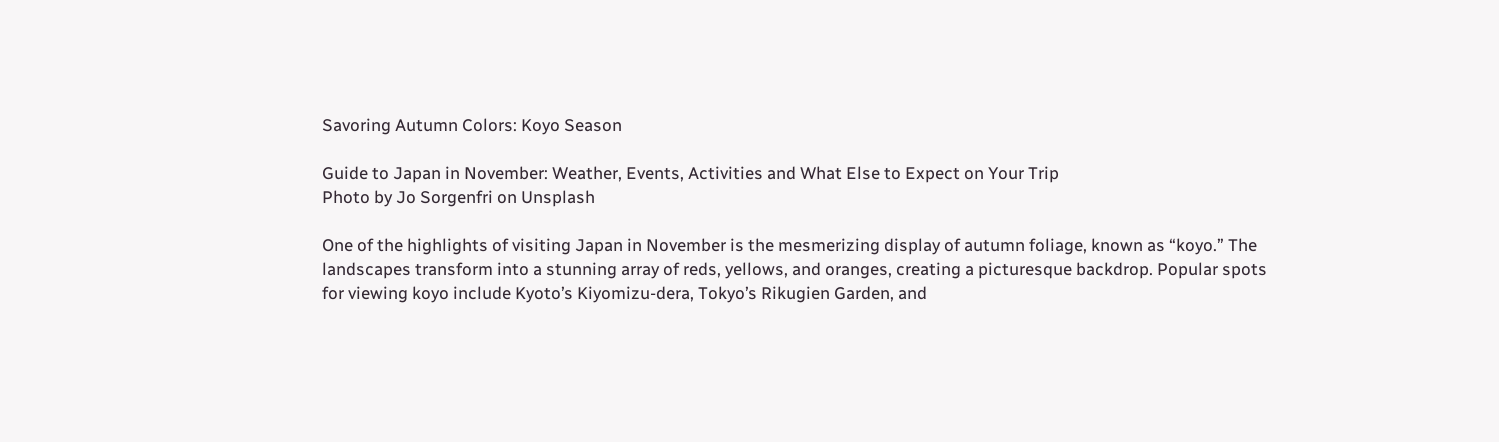Savoring Autumn Colors: Koyo Season

Guide to Japan in November: Weather, Events, Activities and What Else to Expect on Your Trip
Photo by Jo Sorgenfri on Unsplash

One of the highlights of visiting Japan in November is the mesmerizing display of autumn foliage, known as “koyo.” The landscapes transform into a stunning array of reds, yellows, and oranges, creating a picturesque backdrop. Popular spots for viewing koyo include Kyoto’s Kiyomizu-dera, Tokyo’s Rikugien Garden, and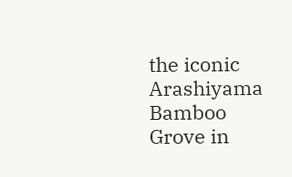the iconic Arashiyama Bamboo Grove in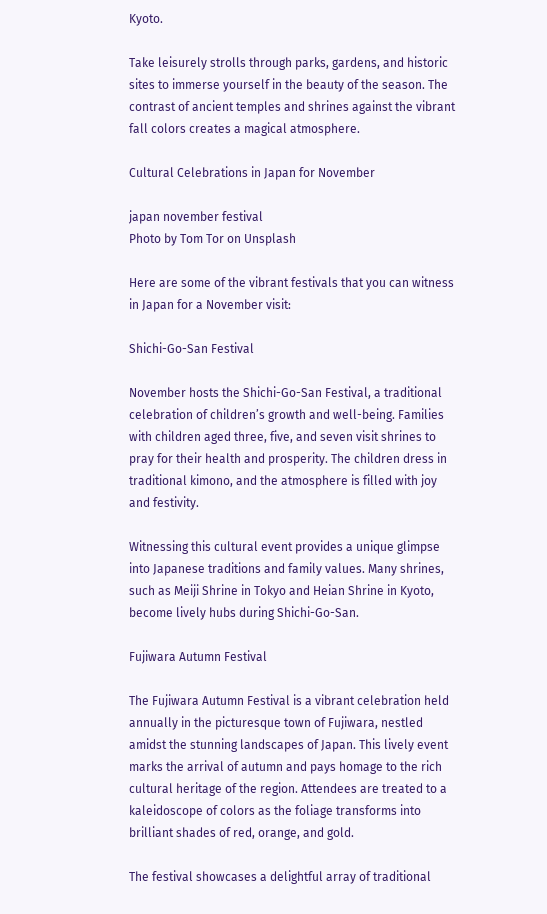Kyoto.

Take leisurely strolls through parks, gardens, and historic sites to immerse yourself in the beauty of the season. The contrast of ancient temples and shrines against the vibrant fall colors creates a magical atmosphere.

Cultural Celebrations in Japan for November

japan november festival
Photo by Tom Tor on Unsplash

Here are some of the vibrant festivals that you can witness in Japan for a November visit:

Shichi-Go-San Festival

November hosts the Shichi-Go-San Festival, a traditional celebration of children’s growth and well-being. Families with children aged three, five, and seven visit shrines to pray for their health and prosperity. The children dress in traditional kimono, and the atmosphere is filled with joy and festivity.

Witnessing this cultural event provides a unique glimpse into Japanese traditions and family values. Many shrines, such as Meiji Shrine in Tokyo and Heian Shrine in Kyoto, become lively hubs during Shichi-Go-San.

Fujiwara Autumn Festival

The Fujiwara Autumn Festival is a vibrant celebration held annually in the picturesque town of Fujiwara, nestled amidst the stunning landscapes of Japan. This lively event marks the arrival of autumn and pays homage to the rich cultural heritage of the region. Attendees are treated to a kaleidoscope of colors as the foliage transforms into brilliant shades of red, orange, and gold.

The festival showcases a delightful array of traditional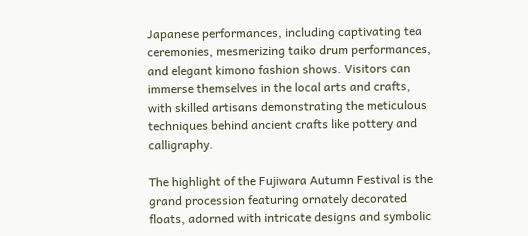Japanese performances, including captivating tea ceremonies, mesmerizing taiko drum performances, and elegant kimono fashion shows. Visitors can immerse themselves in the local arts and crafts, with skilled artisans demonstrating the meticulous techniques behind ancient crafts like pottery and calligraphy.

The highlight of the Fujiwara Autumn Festival is the grand procession featuring ornately decorated floats, adorned with intricate designs and symbolic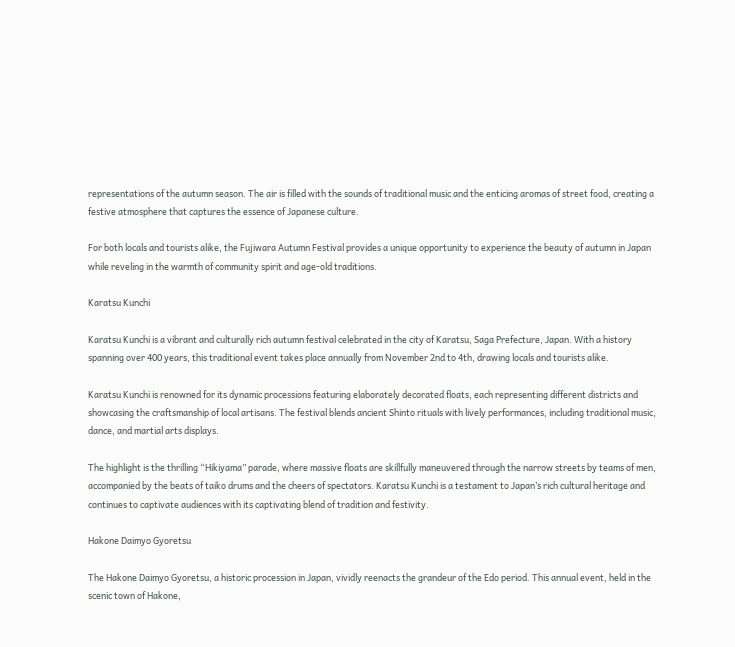representations of the autumn season. The air is filled with the sounds of traditional music and the enticing aromas of street food, creating a festive atmosphere that captures the essence of Japanese culture.

For both locals and tourists alike, the Fujiwara Autumn Festival provides a unique opportunity to experience the beauty of autumn in Japan while reveling in the warmth of community spirit and age-old traditions.

Karatsu Kunchi

Karatsu Kunchi is a vibrant and culturally rich autumn festival celebrated in the city of Karatsu, Saga Prefecture, Japan. With a history spanning over 400 years, this traditional event takes place annually from November 2nd to 4th, drawing locals and tourists alike.

Karatsu Kunchi is renowned for its dynamic processions featuring elaborately decorated floats, each representing different districts and showcasing the craftsmanship of local artisans. The festival blends ancient Shinto rituals with lively performances, including traditional music, dance, and martial arts displays.

The highlight is the thrilling “Hikiyama” parade, where massive floats are skillfully maneuvered through the narrow streets by teams of men, accompanied by the beats of taiko drums and the cheers of spectators. Karatsu Kunchi is a testament to Japan’s rich cultural heritage and continues to captivate audiences with its captivating blend of tradition and festivity.

Hakone Daimyo Gyoretsu

The Hakone Daimyo Gyoretsu, a historic procession in Japan, vividly reenacts the grandeur of the Edo period. This annual event, held in the scenic town of Hakone,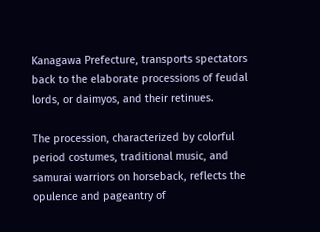Kanagawa Prefecture, transports spectators back to the elaborate processions of feudal lords, or daimyos, and their retinues.

The procession, characterized by colorful period costumes, traditional music, and samurai warriors on horseback, reflects the opulence and pageantry of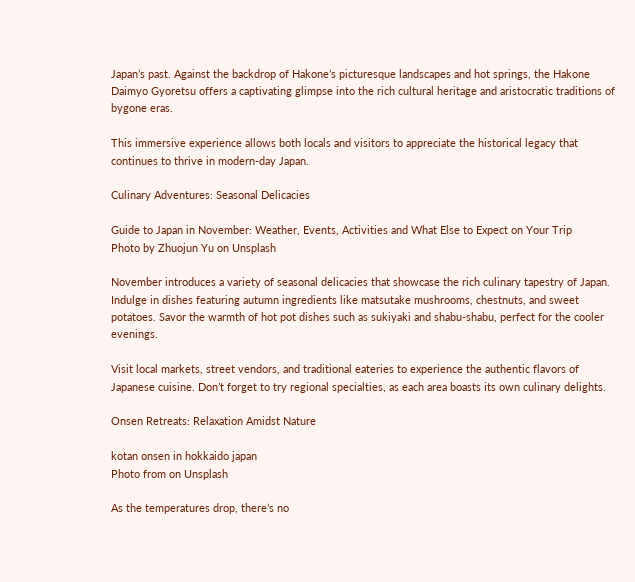Japan’s past. Against the backdrop of Hakone’s picturesque landscapes and hot springs, the Hakone Daimyo Gyoretsu offers a captivating glimpse into the rich cultural heritage and aristocratic traditions of bygone eras.

This immersive experience allows both locals and visitors to appreciate the historical legacy that continues to thrive in modern-day Japan.

Culinary Adventures: Seasonal Delicacies

Guide to Japan in November: Weather, Events, Activities and What Else to Expect on Your Trip
Photo by Zhuojun Yu on Unsplash

November introduces a variety of seasonal delicacies that showcase the rich culinary tapestry of Japan. Indulge in dishes featuring autumn ingredients like matsutake mushrooms, chestnuts, and sweet potatoes. Savor the warmth of hot pot dishes such as sukiyaki and shabu-shabu, perfect for the cooler evenings.

Visit local markets, street vendors, and traditional eateries to experience the authentic flavors of Japanese cuisine. Don’t forget to try regional specialties, as each area boasts its own culinary delights.

Onsen Retreats: Relaxation Amidst Nature

kotan onsen in hokkaido japan
Photo from on Unsplash

As the temperatures drop, there’s no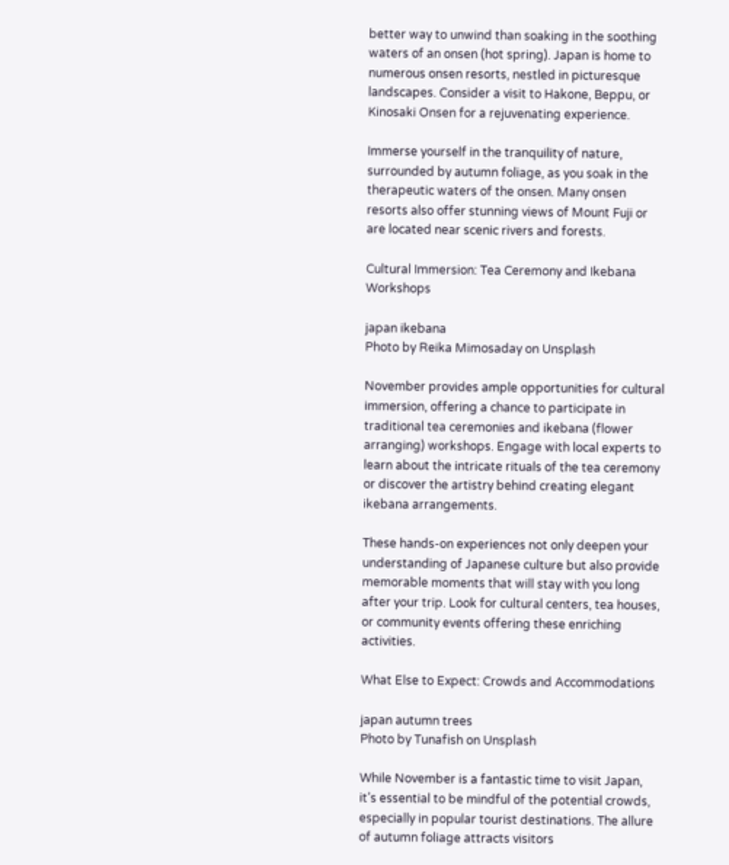better way to unwind than soaking in the soothing waters of an onsen (hot spring). Japan is home to numerous onsen resorts, nestled in picturesque landscapes. Consider a visit to Hakone, Beppu, or Kinosaki Onsen for a rejuvenating experience.

Immerse yourself in the tranquility of nature, surrounded by autumn foliage, as you soak in the therapeutic waters of the onsen. Many onsen resorts also offer stunning views of Mount Fuji or are located near scenic rivers and forests.

Cultural Immersion: Tea Ceremony and Ikebana Workshops

japan ikebana
Photo by Reika Mimosaday on Unsplash

November provides ample opportunities for cultural immersion, offering a chance to participate in traditional tea ceremonies and ikebana (flower arranging) workshops. Engage with local experts to learn about the intricate rituals of the tea ceremony or discover the artistry behind creating elegant ikebana arrangements.

These hands-on experiences not only deepen your understanding of Japanese culture but also provide memorable moments that will stay with you long after your trip. Look for cultural centers, tea houses, or community events offering these enriching activities.

What Else to Expect: Crowds and Accommodations

japan autumn trees
Photo by Tunafish on Unsplash

While November is a fantastic time to visit Japan, it’s essential to be mindful of the potential crowds, especially in popular tourist destinations. The allure of autumn foliage attracts visitors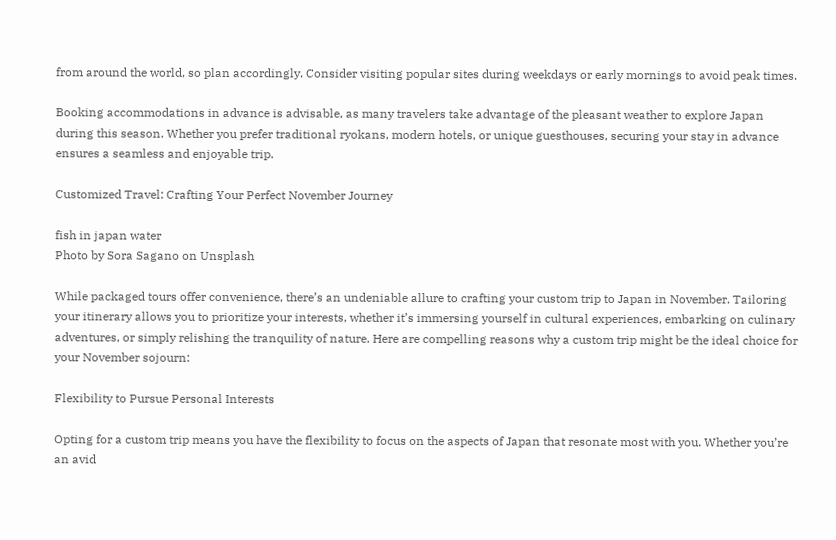from around the world, so plan accordingly. Consider visiting popular sites during weekdays or early mornings to avoid peak times.

Booking accommodations in advance is advisable, as many travelers take advantage of the pleasant weather to explore Japan during this season. Whether you prefer traditional ryokans, modern hotels, or unique guesthouses, securing your stay in advance ensures a seamless and enjoyable trip.

Customized Travel: Crafting Your Perfect November Journey

fish in japan water
Photo by Sora Sagano on Unsplash

While packaged tours offer convenience, there’s an undeniable allure to crafting your custom trip to Japan in November. Tailoring your itinerary allows you to prioritize your interests, whether it’s immersing yourself in cultural experiences, embarking on culinary adventures, or simply relishing the tranquility of nature. Here are compelling reasons why a custom trip might be the ideal choice for your November sojourn:

Flexibility to Pursue Personal Interests

Opting for a custom trip means you have the flexibility to focus on the aspects of Japan that resonate most with you. Whether you’re an avid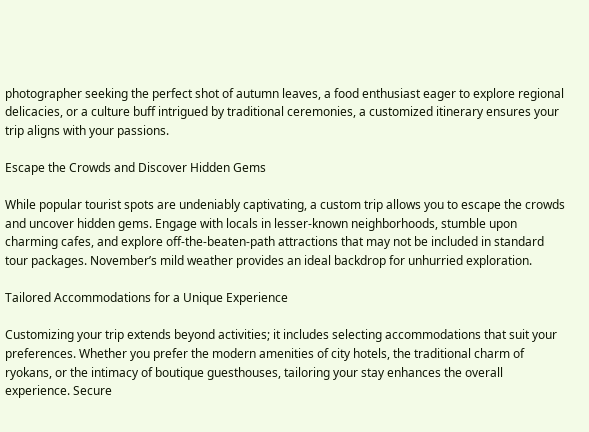photographer seeking the perfect shot of autumn leaves, a food enthusiast eager to explore regional delicacies, or a culture buff intrigued by traditional ceremonies, a customized itinerary ensures your trip aligns with your passions.

Escape the Crowds and Discover Hidden Gems

While popular tourist spots are undeniably captivating, a custom trip allows you to escape the crowds and uncover hidden gems. Engage with locals in lesser-known neighborhoods, stumble upon charming cafes, and explore off-the-beaten-path attractions that may not be included in standard tour packages. November’s mild weather provides an ideal backdrop for unhurried exploration.

Tailored Accommodations for a Unique Experience

Customizing your trip extends beyond activities; it includes selecting accommodations that suit your preferences. Whether you prefer the modern amenities of city hotels, the traditional charm of ryokans, or the intimacy of boutique guesthouses, tailoring your stay enhances the overall experience. Secure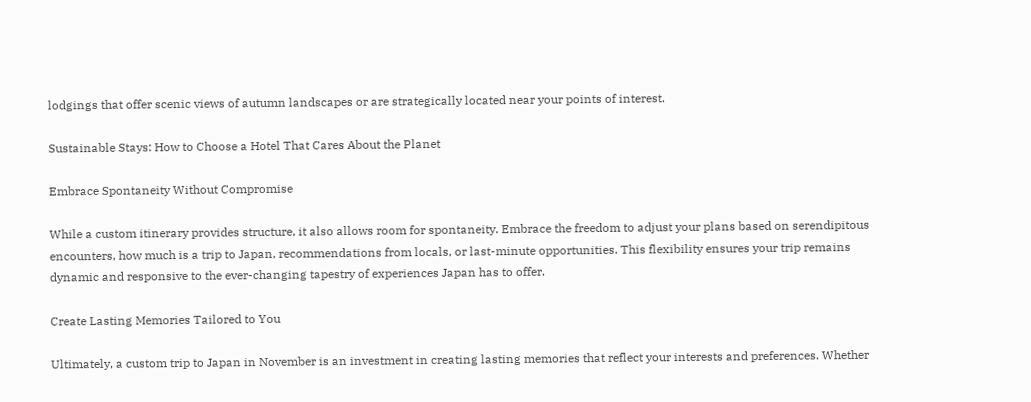lodgings that offer scenic views of autumn landscapes or are strategically located near your points of interest.

Sustainable Stays: How to Choose a Hotel That Cares About the Planet

Embrace Spontaneity Without Compromise

While a custom itinerary provides structure, it also allows room for spontaneity. Embrace the freedom to adjust your plans based on serendipitous encounters, how much is a trip to Japan, recommendations from locals, or last-minute opportunities. This flexibility ensures your trip remains dynamic and responsive to the ever-changing tapestry of experiences Japan has to offer.

Create Lasting Memories Tailored to You

Ultimately, a custom trip to Japan in November is an investment in creating lasting memories that reflect your interests and preferences. Whether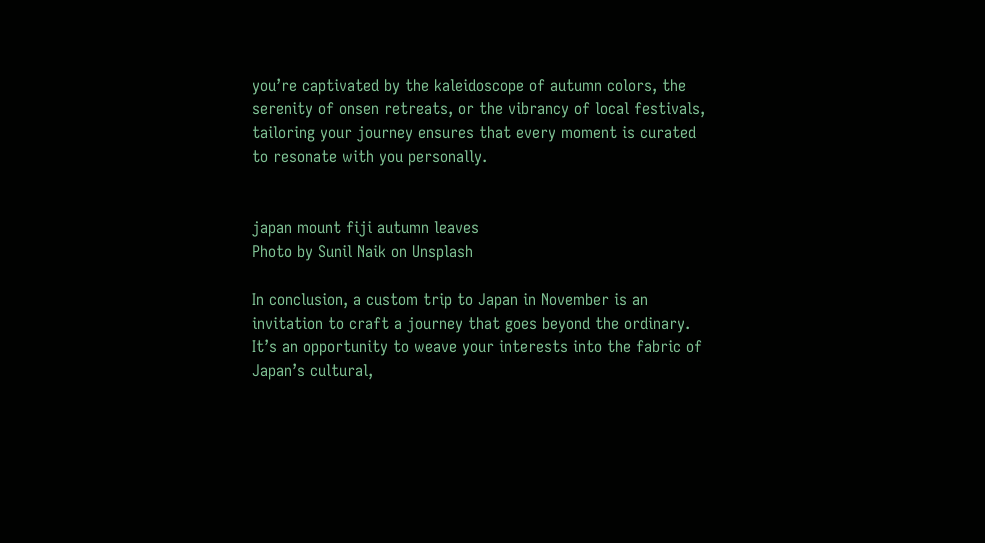you’re captivated by the kaleidoscope of autumn colors, the serenity of onsen retreats, or the vibrancy of local festivals, tailoring your journey ensures that every moment is curated to resonate with you personally.


japan mount fiji autumn leaves
Photo by Sunil Naik on Unsplash

In conclusion, a custom trip to Japan in November is an invitation to craft a journey that goes beyond the ordinary. It’s an opportunity to weave your interests into the fabric of Japan’s cultural,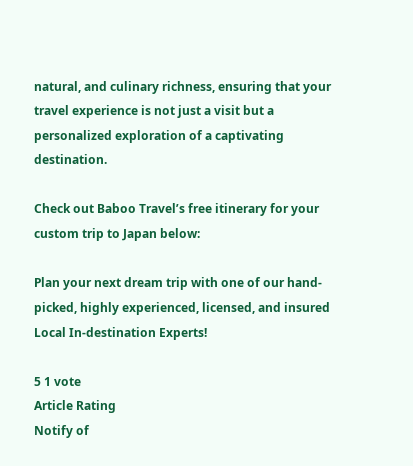natural, and culinary richness, ensuring that your travel experience is not just a visit but a personalized exploration of a captivating destination.

Check out Baboo Travel’s free itinerary for your custom trip to Japan below:

Plan your next dream trip with one of our hand-picked, highly experienced, licensed, and insured Local In-destination Experts!

5 1 vote
Article Rating
Notify of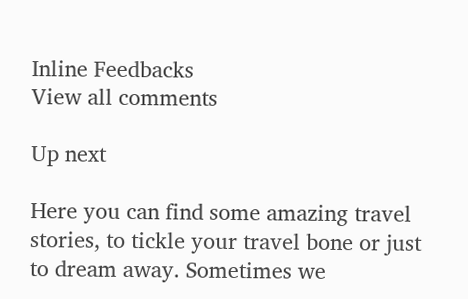Inline Feedbacks
View all comments

Up next

Here you can find some amazing travel stories, to tickle your travel bone or just to dream away. Sometimes we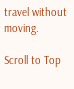travel without moving.

Scroll to Top